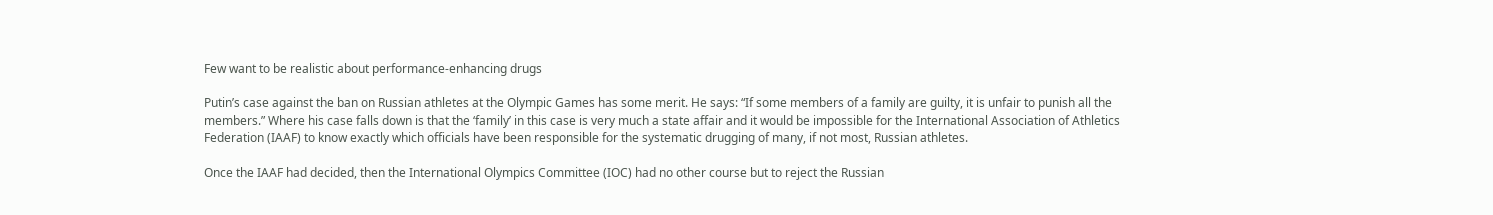Few want to be realistic about performance-enhancing drugs

Putin’s case against the ban on Russian athletes at the Olympic Games has some merit. He says: “If some members of a family are guilty, it is unfair to punish all the members.” Where his case falls down is that the ‘family’ in this case is very much a state affair and it would be impossible for the International Association of Athletics Federation (IAAF) to know exactly which officials have been responsible for the systematic drugging of many, if not most, Russian athletes.

Once the IAAF had decided, then the International Olympics Committee (IOC) had no other course but to reject the Russian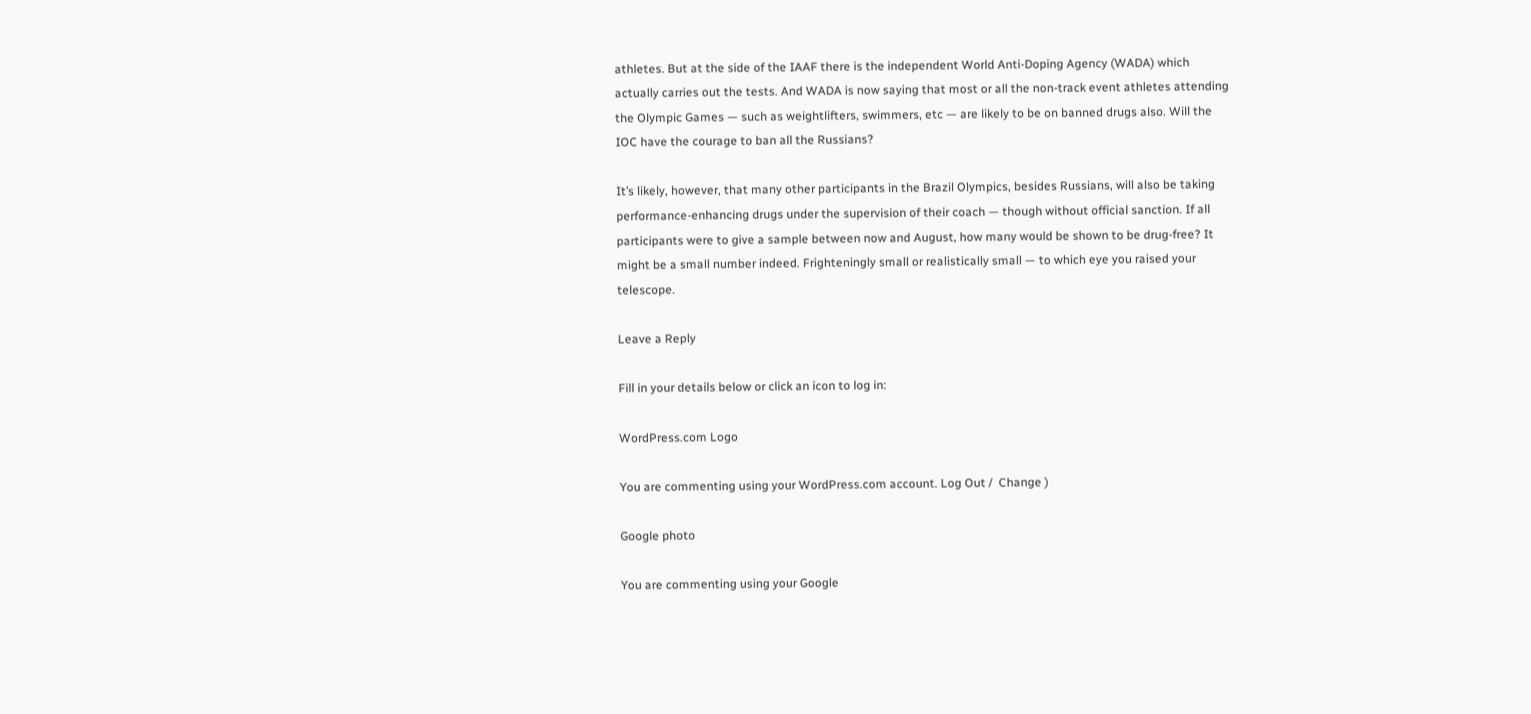athletes. But at the side of the IAAF there is the independent World Anti-Doping Agency (WADA) which actually carries out the tests. And WADA is now saying that most or all the non-track event athletes attending the Olympic Games — such as weightlifters, swimmers, etc — are likely to be on banned drugs also. Will the IOC have the courage to ban all the Russians?

It’s likely, however, that many other participants in the Brazil Olympics, besides Russians, will also be taking performance-enhancing drugs under the supervision of their coach — though without official sanction. If all participants were to give a sample between now and August, how many would be shown to be drug-free? It might be a small number indeed. Frighteningly small or realistically small — to which eye you raised your telescope.

Leave a Reply

Fill in your details below or click an icon to log in:

WordPress.com Logo

You are commenting using your WordPress.com account. Log Out /  Change )

Google photo

You are commenting using your Google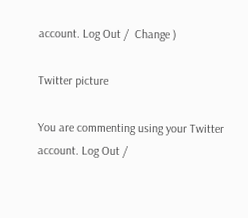account. Log Out /  Change )

Twitter picture

You are commenting using your Twitter account. Log Out /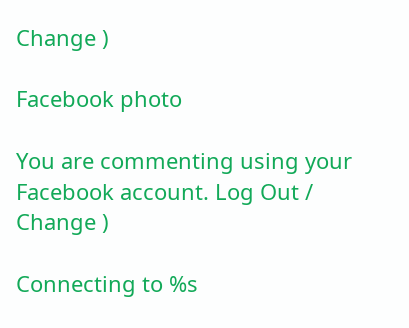Change )

Facebook photo

You are commenting using your Facebook account. Log Out /  Change )

Connecting to %s